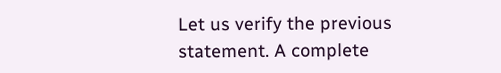Let us verify the previous statement. A complete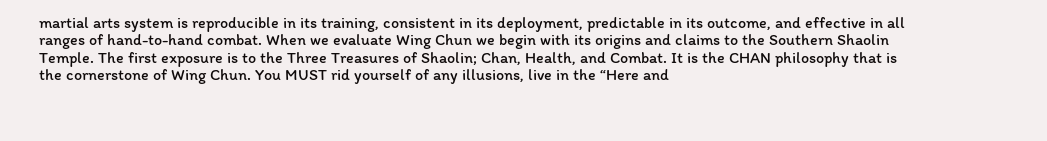martial arts system is reproducible in its training, consistent in its deployment, predictable in its outcome, and effective in all ranges of hand-to-hand combat. When we evaluate Wing Chun we begin with its origins and claims to the Southern Shaolin Temple. The first exposure is to the Three Treasures of Shaolin; Chan, Health, and Combat. It is the CHAN philosophy that is the cornerstone of Wing Chun. You MUST rid yourself of any illusions, live in the “Here and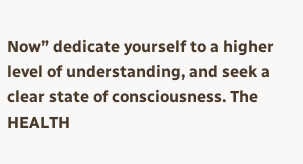Now” dedicate yourself to a higher level of understanding, and seek a clear state of consciousness. The HEALTH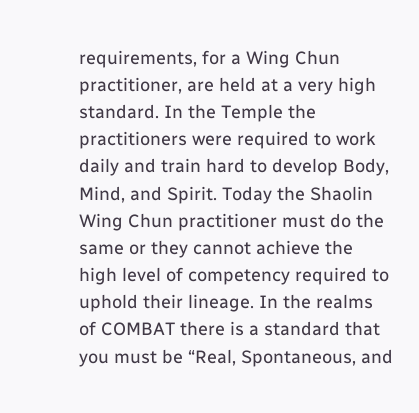requirements, for a Wing Chun practitioner, are held at a very high standard. In the Temple the practitioners were required to work daily and train hard to develop Body, Mind, and Spirit. Today the Shaolin Wing Chun practitioner must do the same or they cannot achieve the high level of competency required to uphold their lineage. In the realms of COMBAT there is a standard that you must be “Real, Spontaneous, and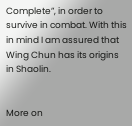Complete”, in order to survive in combat. With this in mind I am assured that Wing Chun has its origins in Shaolin.


More on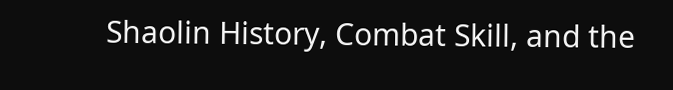Shaolin History, Combat Skill, and the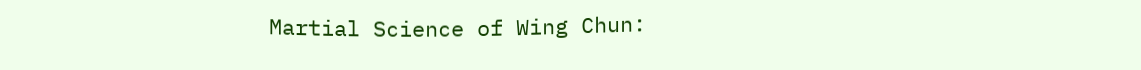Martial Science of Wing Chun: